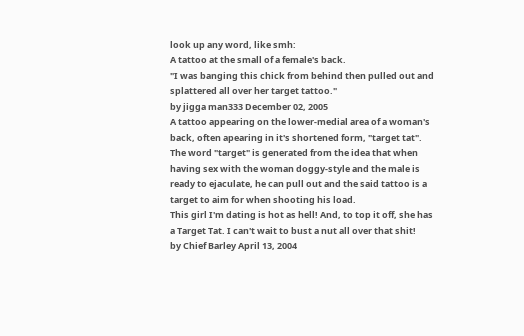look up any word, like smh:
A tattoo at the small of a female's back.
"I was banging this chick from behind then pulled out and splattered all over her target tattoo."
by jigga man333 December 02, 2005
A tattoo appearing on the lower-medial area of a woman's back, often apearing in it's shortened form, "target tat". The word "target" is generated from the idea that when having sex with the woman doggy-style and the male is ready to ejaculate, he can pull out and the said tattoo is a target to aim for when shooting his load.
This girl I'm dating is hot as hell! And, to top it off, she has a Target Tat. I can't wait to bust a nut all over that shit!
by Chief Barley April 13, 2004